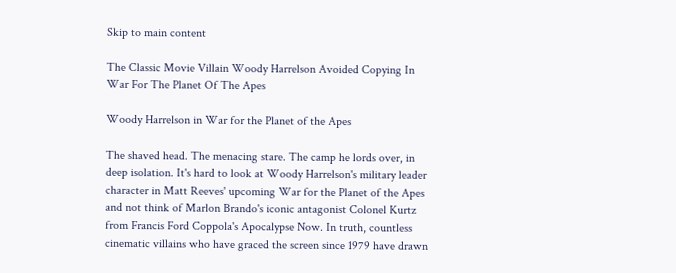Skip to main content

The Classic Movie Villain Woody Harrelson Avoided Copying In War For The Planet Of The Apes

Woody Harrelson in War for the Planet of the Apes

The shaved head. The menacing stare. The camp he lords over, in deep isolation. It's hard to look at Woody Harrelson's military leader character in Matt Reeves' upcoming War for the Planet of the Apes and not think of Marlon Brando's iconic antagonist Colonel Kurtz from Francis Ford Coppola's Apocalypse Now. In truth, countless cinematic villains who have graced the screen since 1979 have drawn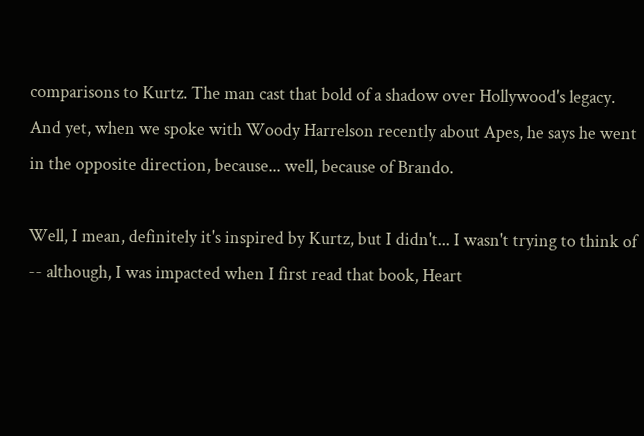comparisons to Kurtz. The man cast that bold of a shadow over Hollywood's legacy. And yet, when we spoke with Woody Harrelson recently about Apes, he says he went in the opposite direction, because... well, because of Brando.

Well, I mean, definitely it's inspired by Kurtz, but I didn't... I wasn't trying to think of -- although, I was impacted when I first read that book, Heart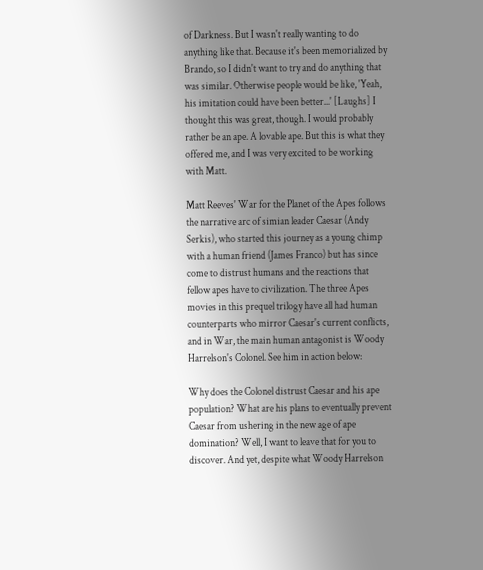of Darkness. But I wasn't really wanting to do anything like that. Because it's been memorialized by Brando, so I didn't want to try and do anything that was similar. Otherwise people would be like, 'Yeah, his imitation could have been better...' [Laughs] I thought this was great, though. I would probably rather be an ape. A lovable ape. But this is what they offered me, and I was very excited to be working with Matt.

Matt Reeves' War for the Planet of the Apes follows the narrative arc of simian leader Caesar (Andy Serkis), who started this journey as a young chimp with a human friend (James Franco) but has since come to distrust humans and the reactions that fellow apes have to civilization. The three Apes movies in this prequel trilogy have all had human counterparts who mirror Caesar's current conflicts, and in War, the main human antagonist is Woody Harrelson's Colonel. See him in action below:

Why does the Colonel distrust Caesar and his ape population? What are his plans to eventually prevent Caesar from ushering in the new age of ape domination? Well, I want to leave that for you to discover. And yet, despite what Woody Harrelson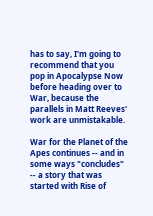has to say, I'm going to recommend that you pop in Apocalypse Now before heading over to War, because the parallels in Matt Reeves' work are unmistakable.

War for the Planet of the Apes continues -- and in some ways "concludes" -- a story that was started with Rise of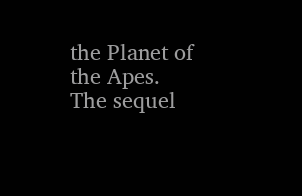the Planet of the Apes. The sequel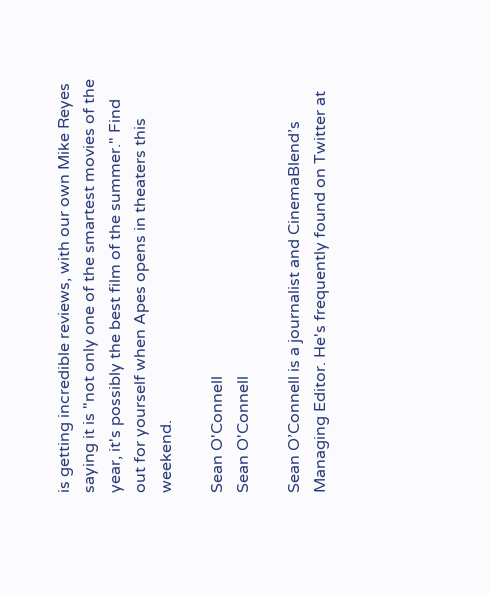is getting incredible reviews, with our own Mike Reyes saying it is "not only one of the smartest movies of the year, it's possibly the best film of the summer." Find out for yourself when Apes opens in theaters this weekend.

Sean O'Connell
Sean O'Connell

Sean O’Connell is a journalist and CinemaBlend’s Managing Editor. He's frequently found on Twitter at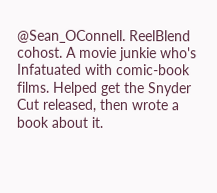@Sean_OConnell. ReelBlend cohost. A movie junkie who's Infatuated with comic-book films. Helped get the Snyder Cut released, then wrote a book about it.